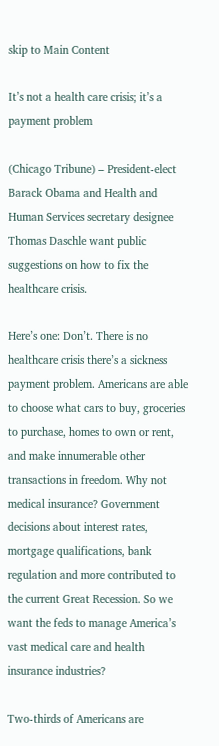skip to Main Content

It’s not a health care crisis; it’s a payment problem

(Chicago Tribune) – President-elect Barack Obama and Health and Human Services secretary designee Thomas Daschle want public suggestions on how to fix the healthcare crisis.

Here’s one: Don’t. There is no healthcare crisis there’s a sickness payment problem. Americans are able to choose what cars to buy, groceries to purchase, homes to own or rent, and make innumerable other transactions in freedom. Why not medical insurance? Government decisions about interest rates, mortgage qualifications, bank regulation and more contributed to the current Great Recession. So we want the feds to manage America’s vast medical care and health insurance industries?

Two-thirds of Americans are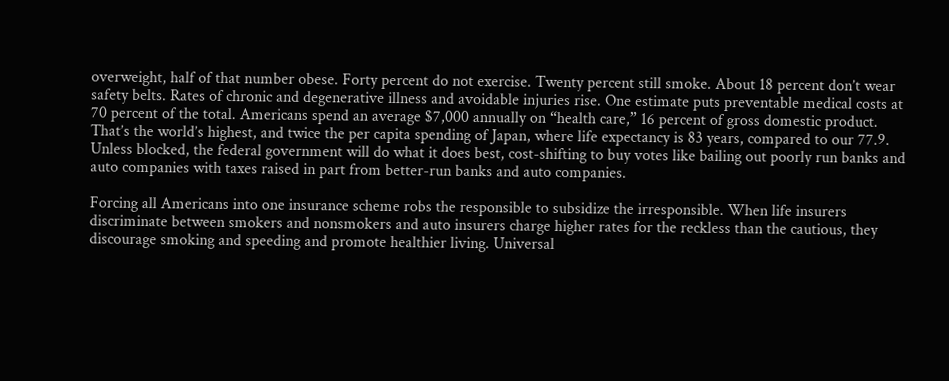overweight, half of that number obese. Forty percent do not exercise. Twenty percent still smoke. About 18 percent don’t wear safety belts. Rates of chronic and degenerative illness and avoidable injuries rise. One estimate puts preventable medical costs at 70 percent of the total. Americans spend an average $7,000 annually on “health care,” 16 percent of gross domestic product. That’s the world’s highest, and twice the per capita spending of Japan, where life expectancy is 83 years, compared to our 77.9. Unless blocked, the federal government will do what it does best, cost-shifting to buy votes like bailing out poorly run banks and auto companies with taxes raised in part from better-run banks and auto companies.

Forcing all Americans into one insurance scheme robs the responsible to subsidize the irresponsible. When life insurers discriminate between smokers and nonsmokers and auto insurers charge higher rates for the reckless than the cautious, they discourage smoking and speeding and promote healthier living. Universal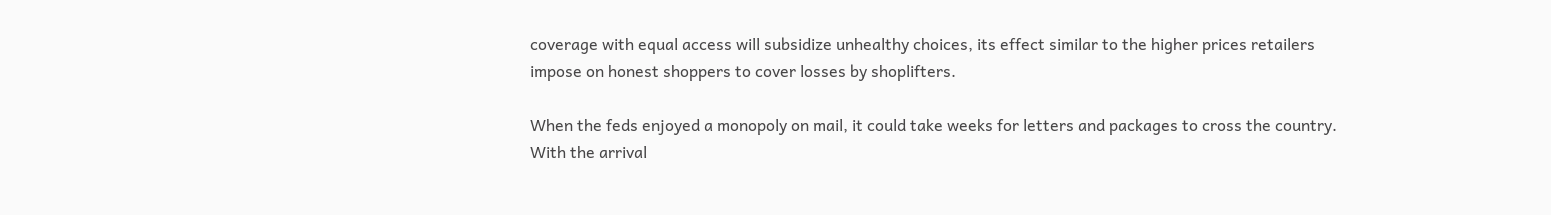coverage with equal access will subsidize unhealthy choices, its effect similar to the higher prices retailers impose on honest shoppers to cover losses by shoplifters.

When the feds enjoyed a monopoly on mail, it could take weeks for letters and packages to cross the country. With the arrival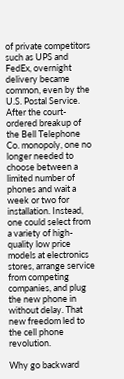of private competitors such as UPS and FedEx, overnight delivery became common, even by the U.S. Postal Service. After the court-ordered breakup of the Bell Telephone Co. monopoly, one no longer needed to choose between a limited number of phones and wait a week or two for installation. Instead, one could select from a variety of high-quality low price models at electronics stores, arrange service from competing companies, and plug the new phone in without delay. That new freedom led to the cell phone revolution.

Why go backward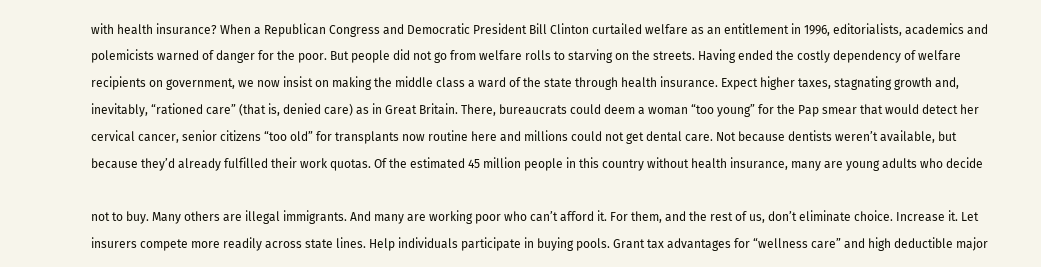with health insurance? When a Republican Congress and Democratic President Bill Clinton curtailed welfare as an entitlement in 1996, editorialists, academics and polemicists warned of danger for the poor. But people did not go from welfare rolls to starving on the streets. Having ended the costly dependency of welfare recipients on government, we now insist on making the middle class a ward of the state through health insurance. Expect higher taxes, stagnating growth and, inevitably, “rationed care” (that is, denied care) as in Great Britain. There, bureaucrats could deem a woman “too young” for the Pap smear that would detect her cervical cancer, senior citizens “too old” for transplants now routine here and millions could not get dental care. Not because dentists weren’t available, but because they’d already fulfilled their work quotas. Of the estimated 45 million people in this country without health insurance, many are young adults who decide

not to buy. Many others are illegal immigrants. And many are working poor who can’t afford it. For them, and the rest of us, don’t eliminate choice. Increase it. Let insurers compete more readily across state lines. Help individuals participate in buying pools. Grant tax advantages for “wellness care” and high deductible major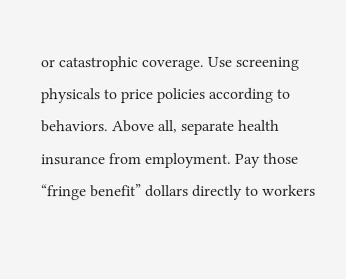or catastrophic coverage. Use screening physicals to price policies according to behaviors. Above all, separate health insurance from employment. Pay those “fringe benefit” dollars directly to workers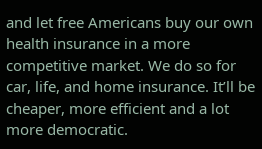and let free Americans buy our own health insurance in a more competitive market. We do so for car, life, and home insurance. It’ll be cheaper, more efficient and a lot more democratic.